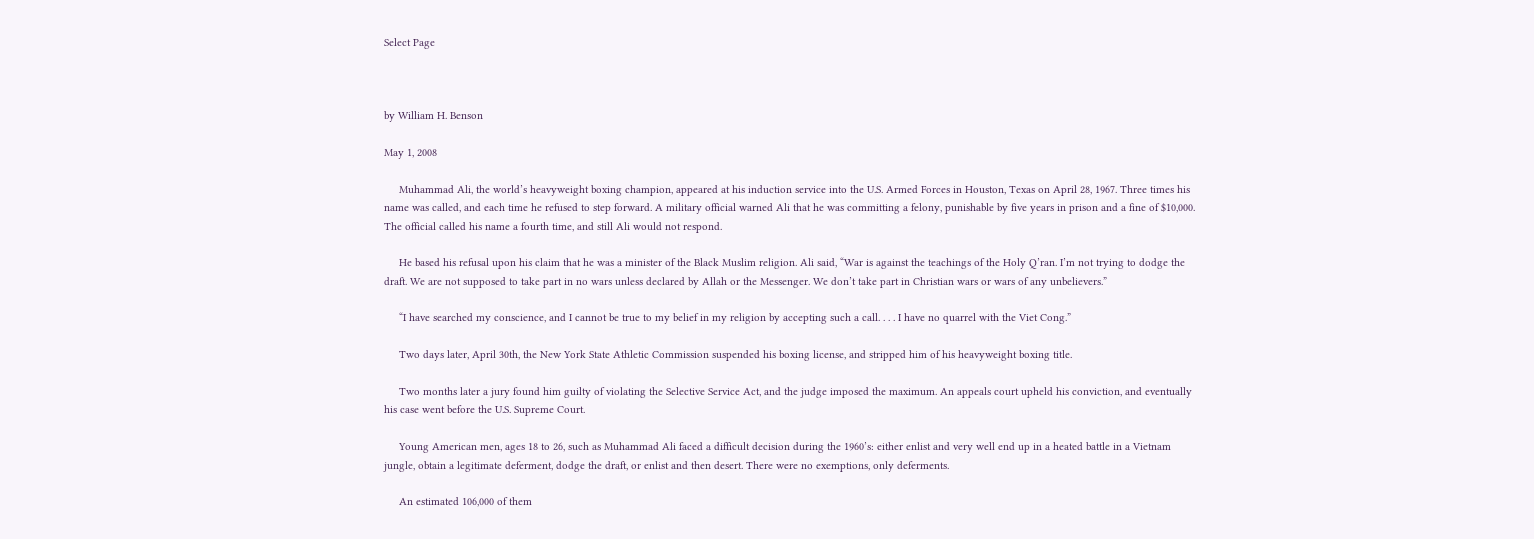Select Page



by William H. Benson

May 1, 2008

     Muhammad Ali, the world’s heavyweight boxing champion, appeared at his induction service into the U.S. Armed Forces in Houston, Texas on April 28, 1967. Three times his name was called, and each time he refused to step forward. A military official warned Ali that he was committing a felony, punishable by five years in prison and a fine of $10,000. The official called his name a fourth time, and still Ali would not respond.

     He based his refusal upon his claim that he was a minister of the Black Muslim religion. Ali said, “War is against the teachings of the Holy Q’ran. I’m not trying to dodge the draft. We are not supposed to take part in no wars unless declared by Allah or the Messenger. We don’t take part in Christian wars or wars of any unbelievers.”

     “I have searched my conscience, and I cannot be true to my belief in my religion by accepting such a call. . . . I have no quarrel with the Viet Cong.”

     Two days later, April 30th, the New York State Athletic Commission suspended his boxing license, and stripped him of his heavyweight boxing title.

     Two months later a jury found him guilty of violating the Selective Service Act, and the judge imposed the maximum. An appeals court upheld his conviction, and eventually his case went before the U.S. Supreme Court.

     Young American men, ages 18 to 26, such as Muhammad Ali faced a difficult decision during the 1960’s: either enlist and very well end up in a heated battle in a Vietnam jungle, obtain a legitimate deferment, dodge the draft, or enlist and then desert. There were no exemptions, only deferments.

     An estimated 106,000 of them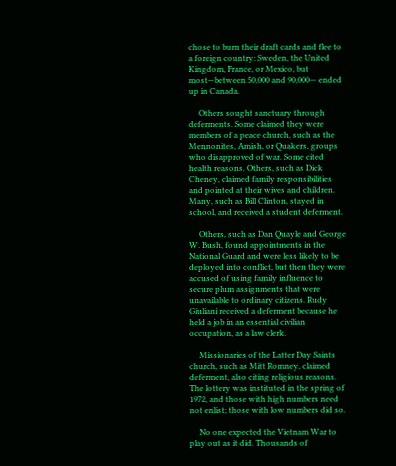chose to burn their draft cards and flee to a foreign country: Sweden, the United Kingdom, France, or Mexico, but most—between 50,000 and 90,000— ended up in Canada.

     Others sought sanctuary through deferments. Some claimed they were members of a peace church, such as the Mennonites, Amish, or Quakers, groups who disapproved of war. Some cited health reasons. Others, such as Dick Cheney, claimed family responsibilities and pointed at their wives and children. Many, such as Bill Clinton, stayed in school, and received a student deferment.

     Others, such as Dan Quayle and George W. Bush, found appointments in the National Guard and were less likely to be deployed into conflict, but then they were accused of using family influence to secure plum assignments that were unavailable to ordinary citizens. Rudy Giuliani received a deferment because he held a job in an essential civilian occupation, as a law clerk.

     Missionaries of the Latter Day Saints church, such as Mitt Romney, claimed deferment, also citing religious reasons. The lottery was instituted in the spring of 1972, and those with high numbers need not enlist; those with low numbers did so.

     No one expected the Vietnam War to play out as it did. Thousands of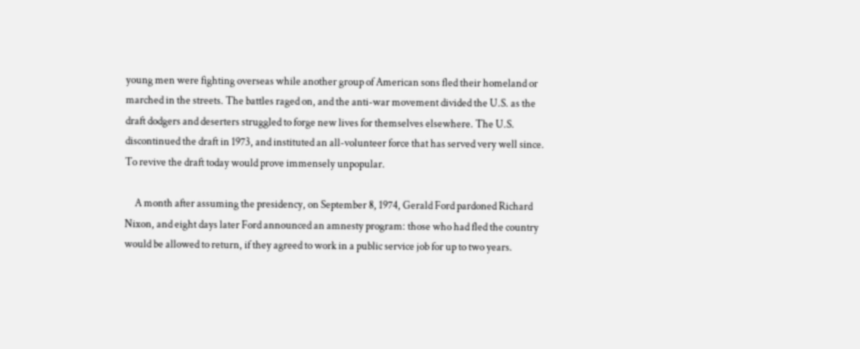young men were fighting overseas while another group of American sons fled their homeland or marched in the streets. The battles raged on, and the anti-war movement divided the U.S. as the draft dodgers and deserters struggled to forge new lives for themselves elsewhere. The U.S. discontinued the draft in 1973, and instituted an all-volunteer force that has served very well since. To revive the draft today would prove immensely unpopular.

     A month after assuming the presidency, on September 8, 1974, Gerald Ford pardoned Richard Nixon, and eight days later Ford announced an amnesty program: those who had fled the country would be allowed to return, if they agreed to work in a public service job for up to two years.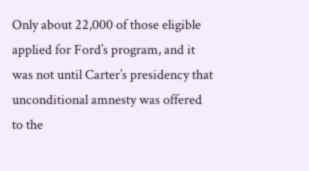Only about 22,000 of those eligible applied for Ford’s program, and it was not until Carter’s presidency that unconditional amnesty was offered to the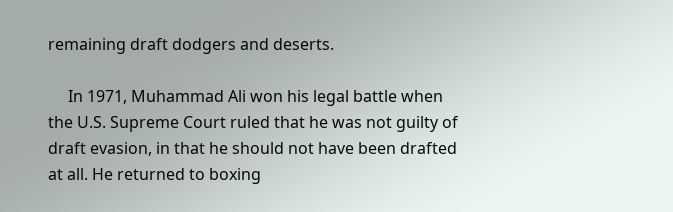remaining draft dodgers and deserts.

     In 1971, Muhammad Ali won his legal battle when the U.S. Supreme Court ruled that he was not guilty of draft evasion, in that he should not have been drafted at all. He returned to boxing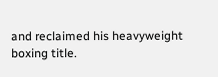and reclaimed his heavyweight boxing title.